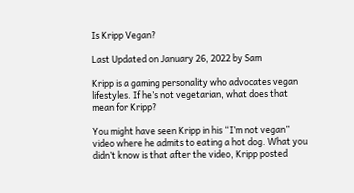Is Kripp Vegan?

Last Updated on January 26, 2022 by Sam

Kripp is a gaming personality who advocates vegan lifestyles. If he’s not vegetarian, what does that mean for Kripp?

You might have seen Kripp in his “I’m not vegan” video where he admits to eating a hot dog. What you didn’t know is that after the video, Kripp posted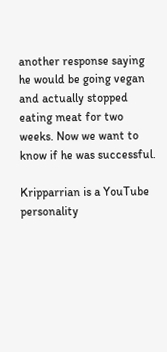another response saying he would be going vegan and actually stopped eating meat for two weeks. Now we want to know if he was successful.

Kripparrian is a YouTube personality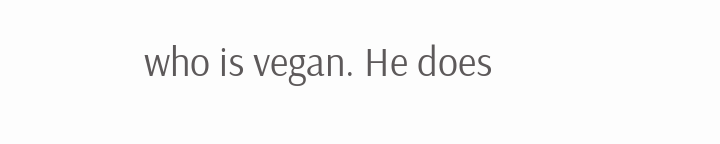who is vegan. He does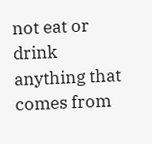not eat or drink anything that comes from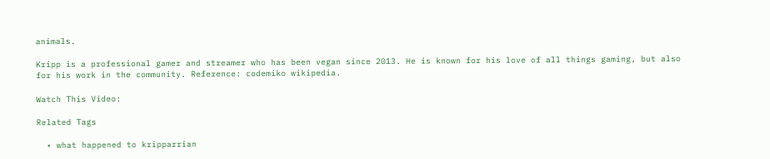animals.

Kripp is a professional gamer and streamer who has been vegan since 2013. He is known for his love of all things gaming, but also for his work in the community. Reference: codemiko wikipedia.

Watch This Video:

Related Tags

  • what happened to kripparrian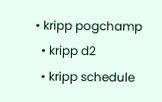• kripp pogchamp
  • kripp d2
  • kripp schedule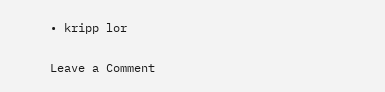• kripp lor

Leave a Comment